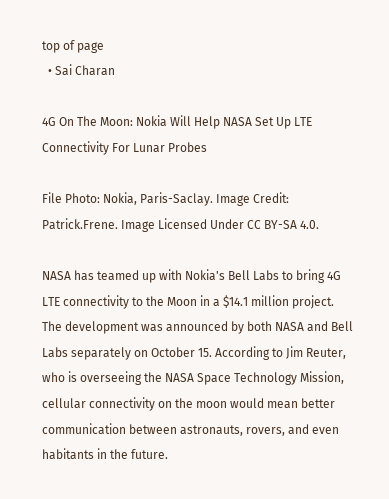top of page
  • Sai Charan

4G On The Moon: Nokia Will Help NASA Set Up LTE Connectivity For Lunar Probes

File Photo: Nokia, Paris-Saclay. Image Credit: Patrick.Frene. Image Licensed Under CC BY-SA 4.0.

NASA has teamed up with Nokia's Bell Labs to bring 4G LTE connectivity to the Moon in a $14.1 million project. The development was announced by both NASA and Bell Labs separately on October 15. According to Jim Reuter, who is overseeing the NASA Space Technology Mission, cellular connectivity on the moon would mean better communication between astronauts, rovers, and even habitants in the future.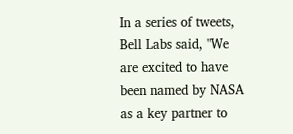In a series of tweets, Bell Labs said, "We are excited to have been named by NASA as a key partner to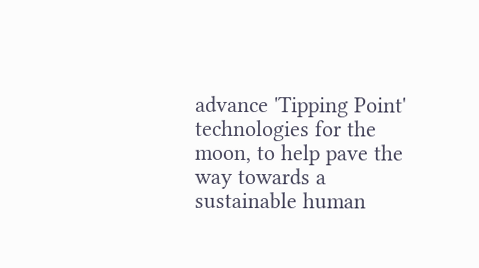advance 'Tipping Point' technologies for the moon, to help pave the way towards a sustainable human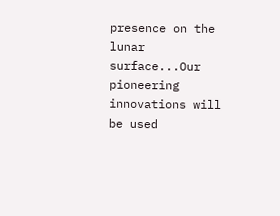presence on the lunar surface...Our pioneering innovations will be used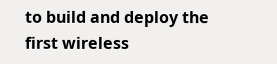to build and deploy the first wireless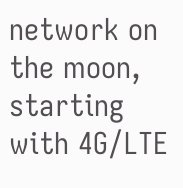network on the moon, starting with 4G/LTE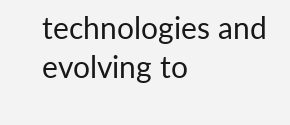technologies and evolving to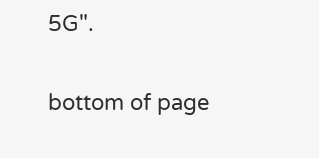5G".

bottom of page